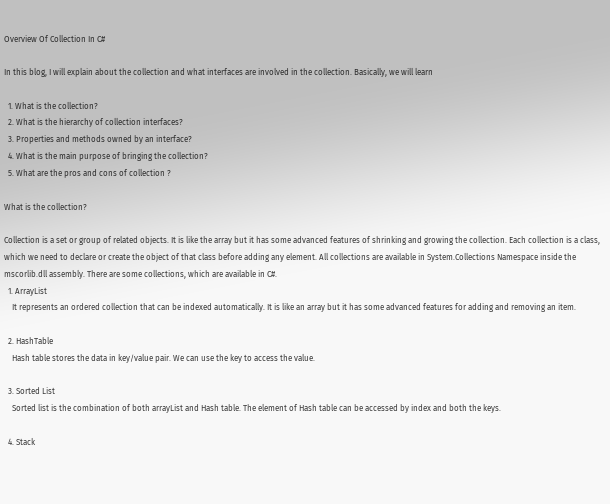Overview Of Collection In C#

In this blog, I will explain about the collection and what interfaces are involved in the collection. Basically, we will learn

  1. What is the collection?
  2. What is the hierarchy of collection interfaces?
  3. Properties and methods owned by an interface?
  4. What is the main purpose of bringing the collection?
  5. What are the pros and cons of collection ?

What is the collection?

Collection is a set or group of related objects. It is like the array but it has some advanced features of shrinking and growing the collection. Each collection is a class, which we need to declare or create the object of that class before adding any element. All collections are available in System.Collections Namespace inside the mscorlib.dll assembly. There are some collections, which are available in C#.
  1. ArrayList
    It represents an ordered collection that can be indexed automatically. It is like an array but it has some advanced features for adding and removing an item.

  2. HashTable
    Hash table stores the data in key/value pair. We can use the key to access the value.

  3. Sorted List
    Sorted list is the combination of both arrayList and Hash table. The element of Hash table can be accessed by index and both the keys.

  4. Stack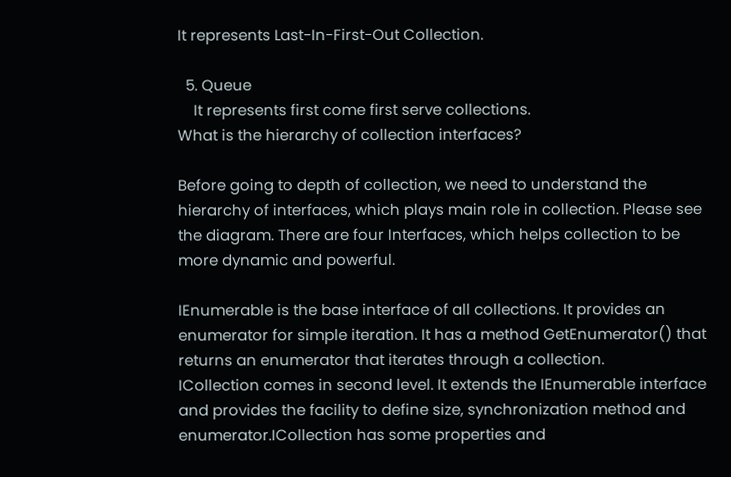It represents Last-In-First-Out Collection.

  5. Queue
    It represents first come first serve collections.
What is the hierarchy of collection interfaces?

Before going to depth of collection, we need to understand the hierarchy of interfaces, which plays main role in collection. Please see the diagram. There are four Interfaces, which helps collection to be more dynamic and powerful.

IEnumerable is the base interface of all collections. It provides an enumerator for simple iteration. It has a method GetEnumerator() that returns an enumerator that iterates through a collection.
ICollection comes in second level. It extends the IEnumerable interface and provides the facility to define size, synchronization method and enumerator.ICollection has some properties and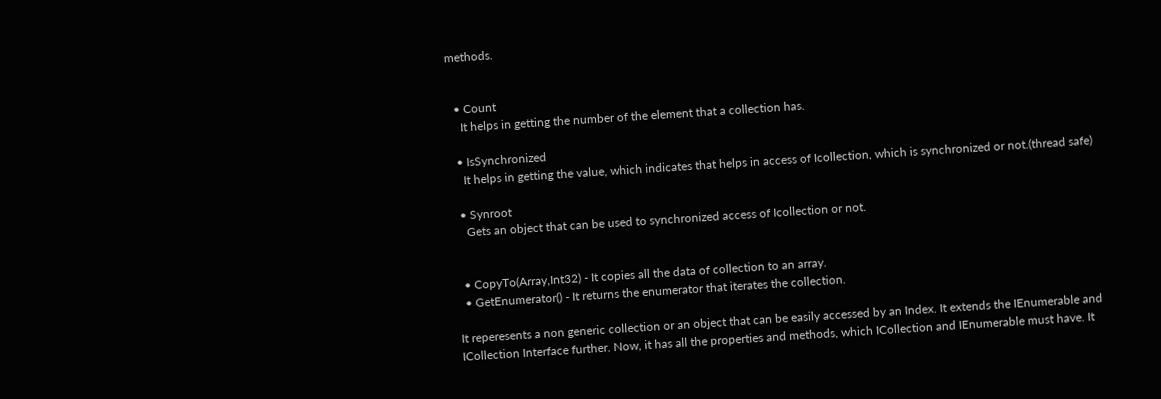methods.


  • Count
    It helps in getting the number of the element that a collection has.

  • IsSynchronized
    It helps in getting the value, which indicates that helps in access of Icollection, which is synchronized or not.(thread safe)

  • Synroot
    Gets an object that can be used to synchronized access of Icollection or not.


  • CopyTo(Array,Int32) - It copies all the data of collection to an array.
  • GetEnumerator() - It returns the enumerator that iterates the collection.

It reperesents a non generic collection or an object that can be easily accessed by an Index. It extends the IEnumerable and ICollection Interface further. Now, it has all the properties and methods, which ICollection and IEnumerable must have. It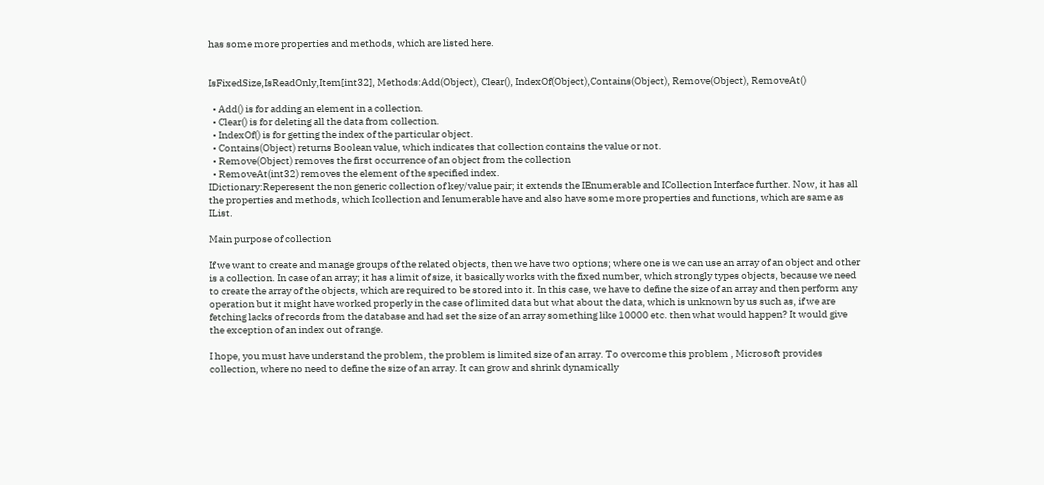has some more properties and methods, which are listed here.


IsFixedSize,IsReadOnly,Item[int32], Methods:Add(Object), Clear(), IndexOf(Object),Contains(Object), Remove(Object), RemoveAt()

  • Add() is for adding an element in a collection.
  • Clear() is for deleting all the data from collection.
  • IndexOf() is for getting the index of the particular object.
  • Contains(Object) returns Boolean value, which indicates that collection contains the value or not.
  • Remove(Object) removes the first occurrence of an object from the collection
  • RemoveAt(int32) removes the element of the specified index.
IDictionary:Reperesent the non generic collection of key/value pair; it extends the IEnumerable and ICollection Interface further. Now, it has all the properties and methods, which Icollection and Ienumerable have and also have some more properties and functions, which are same as IList.

Main purpose of collection

If we want to create and manage groups of the related objects, then we have two options; where one is we can use an array of an object and other is a collection. In case of an array; it has a limit of size, it basically works with the fixed number, which strongly types objects, because we need to create the array of the objects, which are required to be stored into it. In this case, we have to define the size of an array and then perform any operation but it might have worked properly in the case of limited data but what about the data, which is unknown by us such as, if we are fetching lacks of records from the database and had set the size of an array something like 10000 etc. then what would happen? It would give the exception of an index out of range.

I hope, you must have understand the problem, the problem is limited size of an array. To overcome this problem , Microsoft provides collection, where no need to define the size of an array. It can grow and shrink dynamically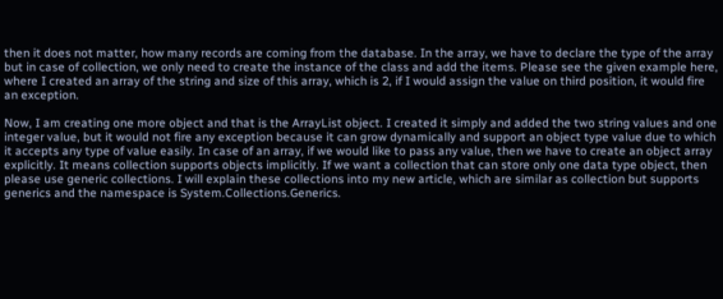then it does not matter, how many records are coming from the database. In the array, we have to declare the type of the array but in case of collection, we only need to create the instance of the class and add the items. Please see the given example here, where I created an array of the string and size of this array, which is 2, if I would assign the value on third position, it would fire an exception.

Now, I am creating one more object and that is the ArrayList object. I created it simply and added the two string values and one integer value, but it would not fire any exception because it can grow dynamically and support an object type value due to which it accepts any type of value easily. In case of an array, if we would like to pass any value, then we have to create an object array explicitly. It means collection supports objects implicitly. If we want a collection that can store only one data type object, then please use generic collections. I will explain these collections into my new article, which are similar as collection but supports generics and the namespace is System.Collections.Generics.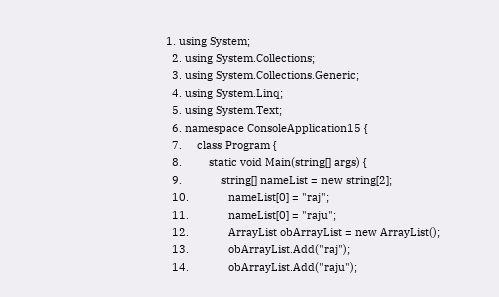1. using System;
  2. using System.Collections;
  3. using System.Collections.Generic;
  4. using System.Linq;
  5. using System.Text;
  6. namespace ConsoleApplication15 {
  7.     class Program {
  8.         static void Main(string[] args) {
  9.             string[] nameList = new string[2];
  10.             nameList[0] = "raj";
  11.             nameList[0] = "raju";
  12.             ArrayList obArrayList = new ArrayList();
  13.             obArrayList.Add("raj");
  14.             obArrayList.Add("raju");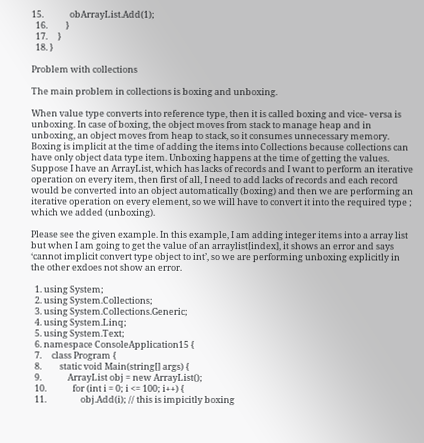15.             obArrayList.Add(1);
  16.         }
  17.     }
  18. }

Problem with collections

The main problem in collections is boxing and unboxing.

When value type converts into reference type, then it is called boxing and vice- versa is unboxing. In case of boxing, the object moves from stack to manage heap and in unboxing, an object moves from heap to stack, so it consumes unnecessary memory. Boxing is implicit at the time of adding the items into Collections because collections can have only object data type item. Unboxing happens at the time of getting the values. Suppose I have an ArrayList, which has lacks of records and I want to perform an iterative operation on every item, then first of all, I need to add lacks of records and each record would be converted into an object automatically (boxing) and then we are performing an iterative operation on every element, so we will have to convert it into the required type ; which we added (unboxing).

Please see the given example. In this example, I am adding integer items into a array list but when I am going to get the value of an arraylist[index], it shows an error and says ‘cannot implicit convert type object to int’, so we are performing unboxing explicitly in the other exdoes not show an error.

  1. using System;
  2. using System.Collections;
  3. using System.Collections.Generic;
  4. using System.Linq;
  5. using System.Text;
  6. namespace ConsoleApplication15 {
  7.     class Program {
  8.         static void Main(string[] args) {
  9.             ArrayList obj = new ArrayList();
  10.             for (int i = 0; i <= 100; i++) {
  11.                 obj.Add(i); // this is impicitly boxing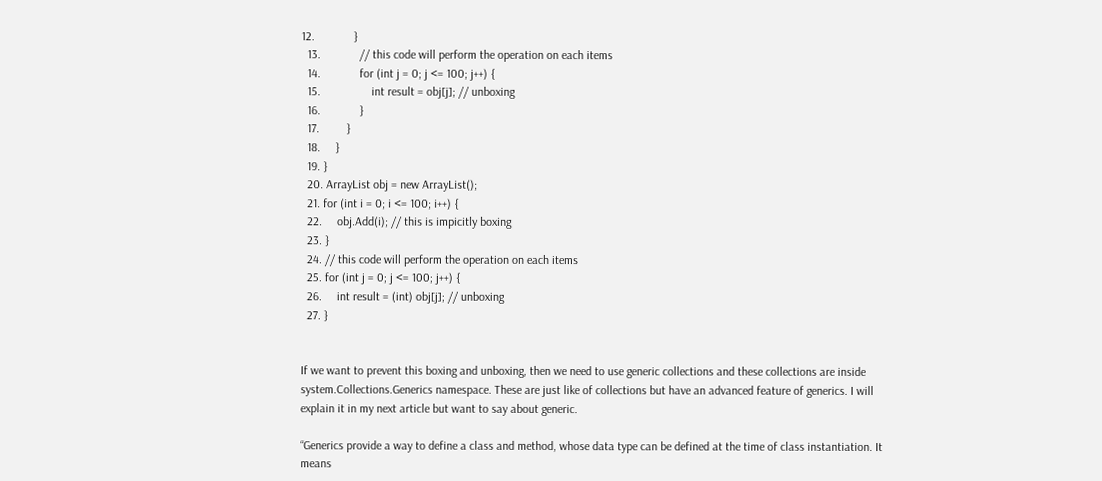12.             }
  13.             // this code will perform the operation on each items
  14.             for (int j = 0; j <= 100; j++) {
  15.                 int result = obj[j]; // unboxing
  16.             }
  17.         }
  18.     }
  19. }
  20. ArrayList obj = new ArrayList();
  21. for (int i = 0; i <= 100; i++) {
  22.     obj.Add(i); // this is impicitly boxing
  23. }
  24. // this code will perform the operation on each items
  25. for (int j = 0; j <= 100; j++) {
  26.     int result = (int) obj[j]; // unboxing
  27. }


If we want to prevent this boxing and unboxing, then we need to use generic collections and these collections are inside system.Collections.Generics namespace. These are just like of collections but have an advanced feature of generics. I will explain it in my next article but want to say about generic.

“Generics provide a way to define a class and method, whose data type can be defined at the time of class instantiation. It means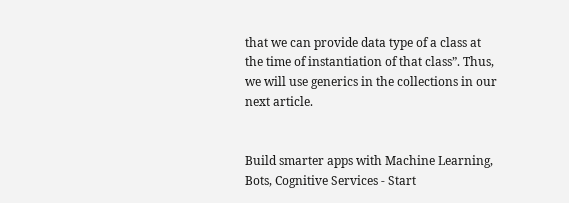that we can provide data type of a class at the time of instantiation of that class”. Thus, we will use generics in the collections in our next article.


Build smarter apps with Machine Learning, Bots, Cognitive Services - Start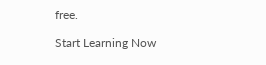free.

Start Learning Now